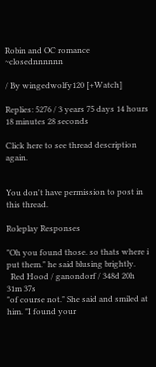Robin and OC romance ~closednnnnnn

/ By wingedwolfy120 [+Watch]

Replies: 5276 / 3 years 75 days 14 hours 18 minutes 28 seconds

Click here to see thread description again.


You don't have permission to post in this thread.

Roleplay Responses

"Oh you found those. so thats where i put them." he said blusing brightly.
  Red Hood / ganondorf / 348d 20h 31m 37s
"of course not." She said and smiled at him. "I found your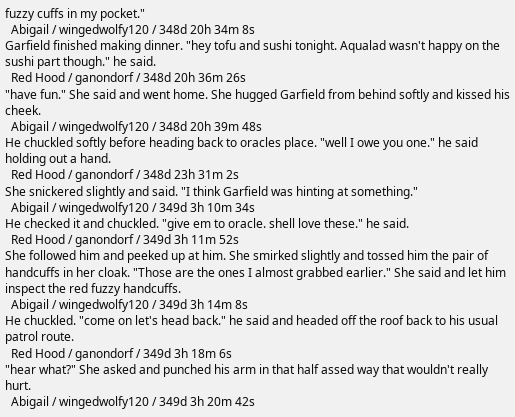fuzzy cuffs in my pocket."
  Abigail / wingedwolfy120 / 348d 20h 34m 8s
Garfield finished making dinner. "hey tofu and sushi tonight. Aqualad wasn't happy on the sushi part though." he said.
  Red Hood / ganondorf / 348d 20h 36m 26s
"have fun." She said and went home. She hugged Garfield from behind softly and kissed his cheek.
  Abigail / wingedwolfy120 / 348d 20h 39m 48s
He chuckled softly before heading back to oracles place. "well I owe you one." he said holding out a hand.
  Red Hood / ganondorf / 348d 23h 31m 2s
She snickered slightly and said. "I think Garfield was hinting at something."
  Abigail / wingedwolfy120 / 349d 3h 10m 34s
He checked it and chuckled. "give em to oracle. shell love these." he said.
  Red Hood / ganondorf / 349d 3h 11m 52s
She followed him and peeked up at him. She smirked slightly and tossed him the pair of handcuffs in her cloak. "Those are the ones I almost grabbed earlier." She said and let him inspect the red fuzzy handcuffs.
  Abigail / wingedwolfy120 / 349d 3h 14m 8s
He chuckled. "come on let's head back." he said and headed off the roof back to his usual patrol route.
  Red Hood / ganondorf / 349d 3h 18m 6s
"hear what?" She asked and punched his arm in that half assed way that wouldn't really hurt.
  Abigail / wingedwolfy120 / 349d 3h 20m 42s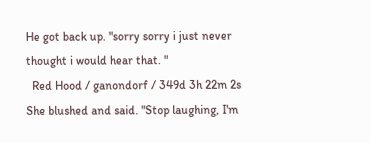He got back up. "sorry sorry i just never thought i would hear that. "
  Red Hood / ganondorf / 349d 3h 22m 2s
She blushed and said. "Stop laughing, I'm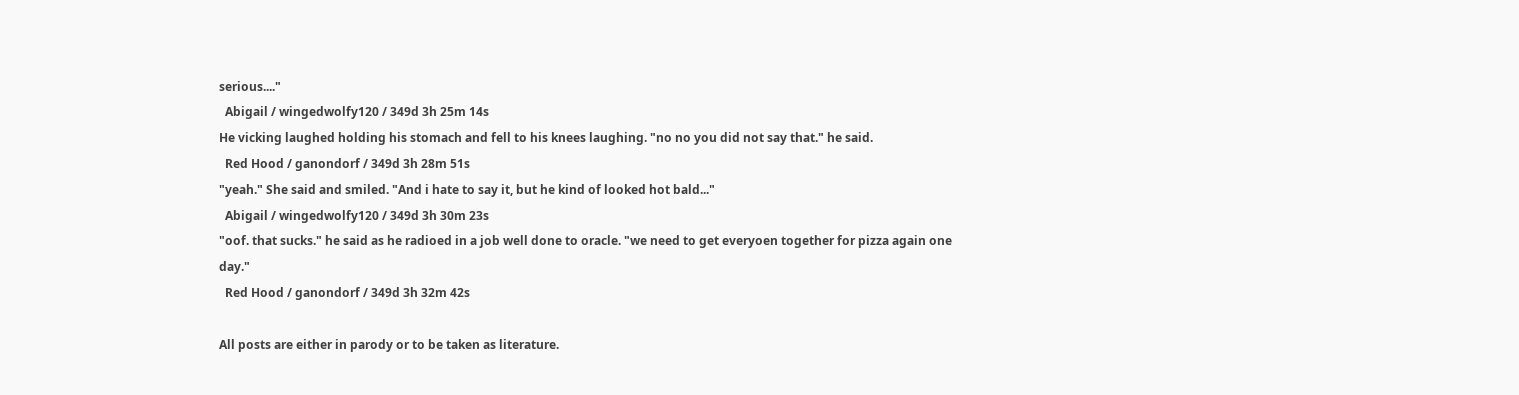serious...."
  Abigail / wingedwolfy120 / 349d 3h 25m 14s
He vicking laughed holding his stomach and fell to his knees laughing. "no no you did not say that." he said.
  Red Hood / ganondorf / 349d 3h 28m 51s
"yeah." She said and smiled. "And i hate to say it, but he kind of looked hot bald..."
  Abigail / wingedwolfy120 / 349d 3h 30m 23s
"oof. that sucks." he said as he radioed in a job well done to oracle. "we need to get everyoen together for pizza again one day."
  Red Hood / ganondorf / 349d 3h 32m 42s

All posts are either in parody or to be taken as literature.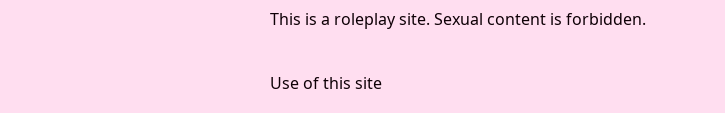This is a roleplay site. Sexual content is forbidden.

Use of this site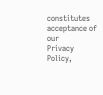constitutes acceptance of our
Privacy Policy,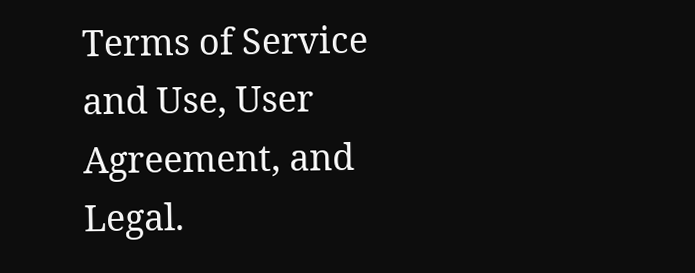Terms of Service and Use, User Agreement, and Legal.